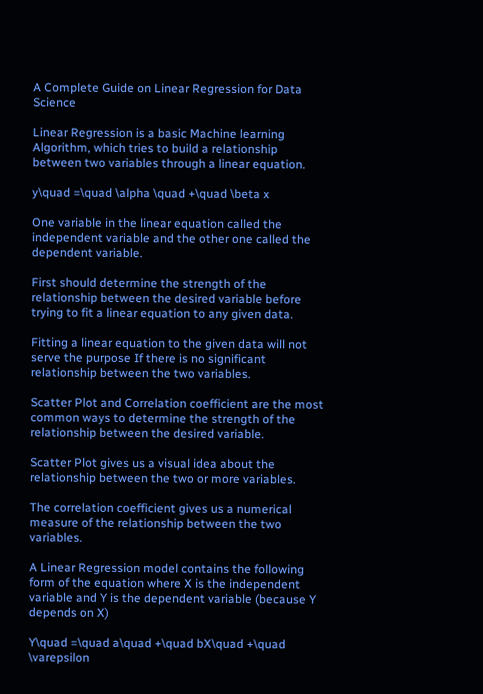A Complete Guide on Linear Regression for Data Science

Linear Regression is a basic Machine learning Algorithm, which tries to build a relationship between two variables through a linear equation.

y\quad =\quad \alpha \quad +\quad \beta x

One variable in the linear equation called the independent variable and the other one called the dependent variable.

First should determine the strength of the relationship between the desired variable before trying to fit a linear equation to any given data.

Fitting a linear equation to the given data will not serve the purpose If there is no significant relationship between the two variables.

Scatter Plot and Correlation coefficient are the most common ways to determine the strength of the relationship between the desired variable.

Scatter Plot gives us a visual idea about the relationship between the two or more variables.

The correlation coefficient gives us a numerical measure of the relationship between the two variables.

A Linear Regression model contains the following form of the equation where X is the independent variable and Y is the dependent variable (because Y depends on X)

Y\quad =\quad a\quad +\quad bX\quad +\quad \varepsilon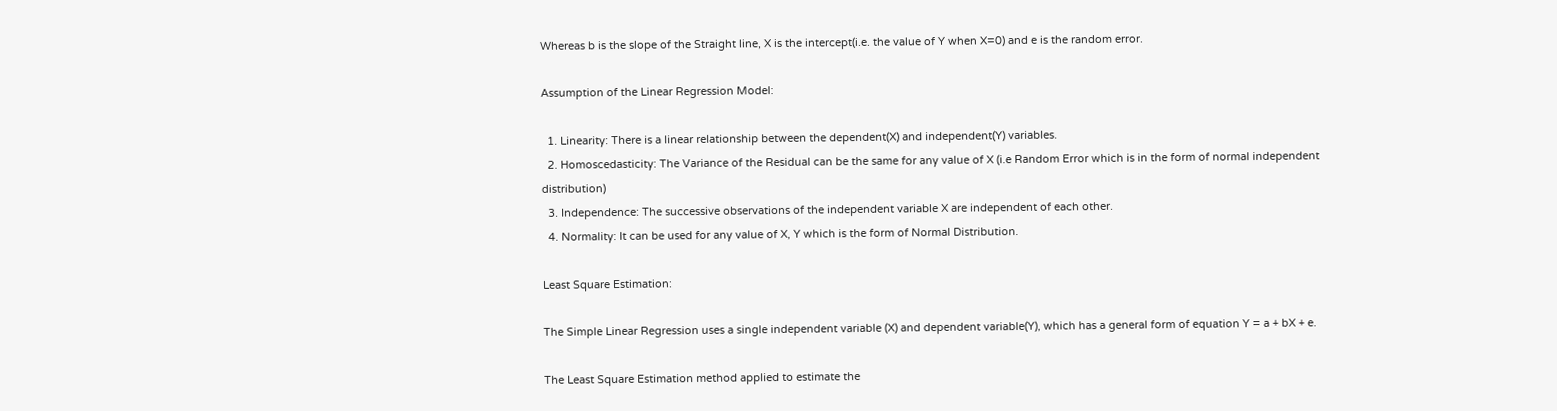Whereas b is the slope of the Straight line, X is the intercept(i.e. the value of Y when X=0) and e is the random error.

Assumption of the Linear Regression Model:

  1. Linearity: There is a linear relationship between the dependent(X) and independent(Y) variables.
  2. Homoscedasticity: The Variance of the Residual can be the same for any value of X (i.e Random Error which is in the form of normal independent distribution)
  3. Independence: The successive observations of the independent variable X are independent of each other.
  4. Normality: It can be used for any value of X, Y which is the form of Normal Distribution.

Least Square Estimation:

The Simple Linear Regression uses a single independent variable (X) and dependent variable(Y), which has a general form of equation Y = a + bX + e.

The Least Square Estimation method applied to estimate the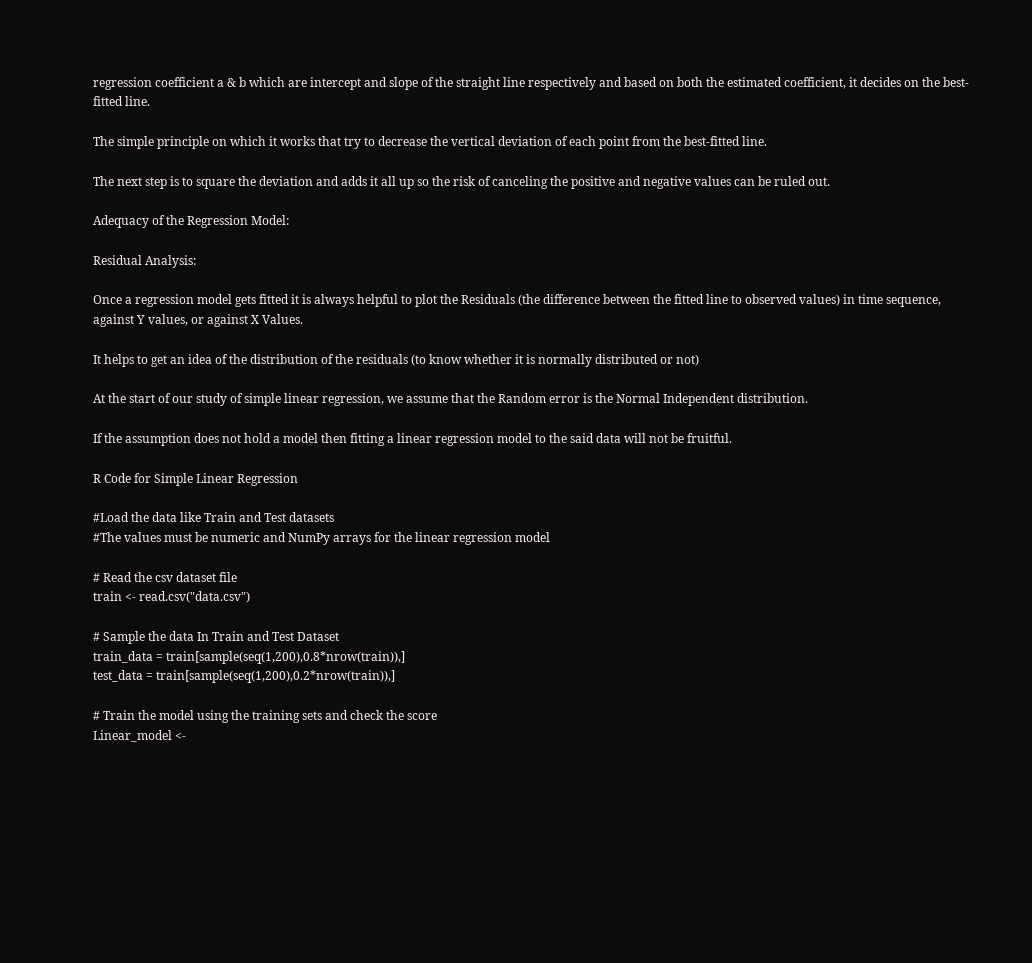regression coefficient a & b which are intercept and slope of the straight line respectively and based on both the estimated coefficient, it decides on the best-fitted line.

The simple principle on which it works that try to decrease the vertical deviation of each point from the best-fitted line.

The next step is to square the deviation and adds it all up so the risk of canceling the positive and negative values can be ruled out.

Adequacy of the Regression Model:

Residual Analysis:

Once a regression model gets fitted it is always helpful to plot the Residuals (the difference between the fitted line to observed values) in time sequence, against Y values, or against X Values.

It helps to get an idea of the distribution of the residuals (to know whether it is normally distributed or not)

At the start of our study of simple linear regression, we assume that the Random error is the Normal Independent distribution.

If the assumption does not hold a model then fitting a linear regression model to the said data will not be fruitful.

R Code for Simple Linear Regression

#Load the data like Train and Test datasets
#The values must be numeric and NumPy arrays for the linear regression model

# Read the csv dataset file
train <- read.csv("data.csv")

# Sample the data In Train and Test Dataset
train_data = train[sample(seq(1,200),0.8*nrow(train)),]
test_data = train[sample(seq(1,200),0.2*nrow(train)),]

# Train the model using the training sets and check the score
Linear_model <-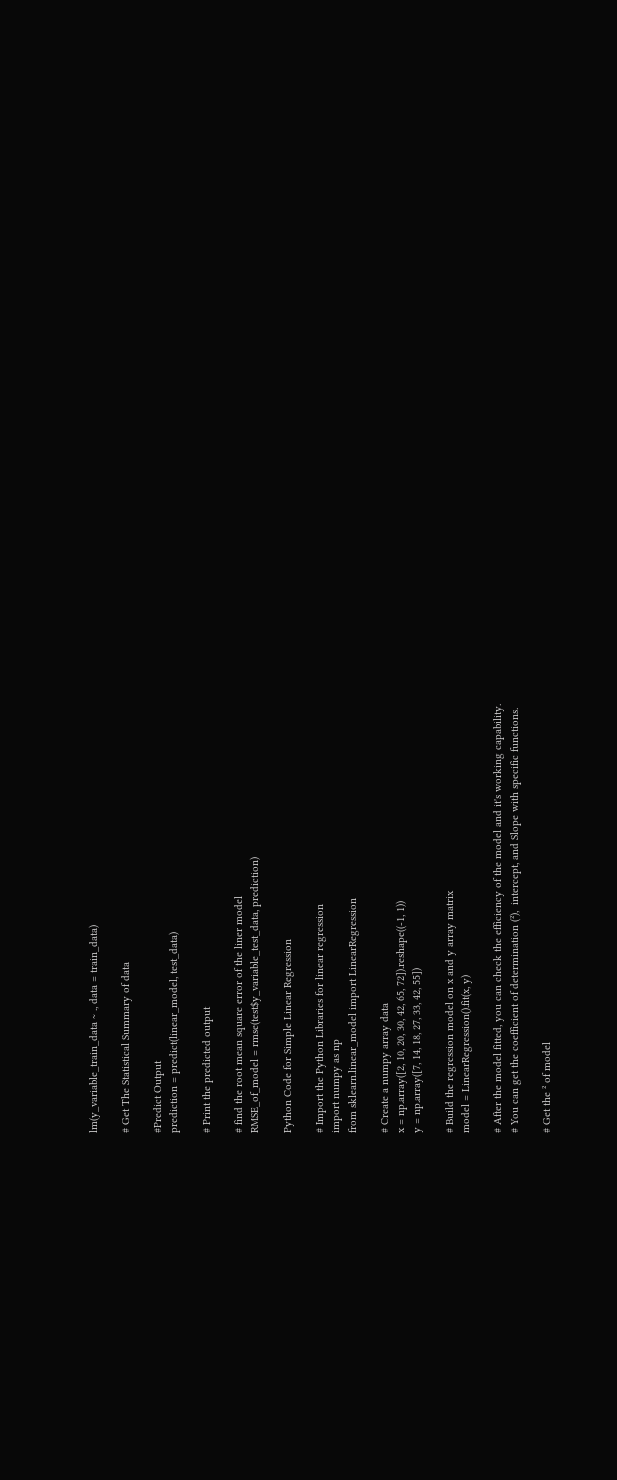lm(y_variable_train_data ~ ., data = train_data)

# Get The Statistical Summary of data

#Predict Output
prediction = predict(linear_model, test_data)

# Print the predicted output

# find the root mean square error of the liner model
RMSE_of_model = rmse(test$y_variable_test_data, prediction)

Python Code for Simple Linear Regression

# Import the Python Libraries for linear regression
import numpy as np
from sklearn.linear_model import LinearRegression

# Create a numpy array data
x = np.array([2, 10, 20, 30, 42, 65, 72]).reshape((-1, 1))
y = np.array([7, 14, 18, 27, 33, 42, 55])

# Build the regression model on x and y array matrix
model = LinearRegression().fit(x, y)

# After the model fitted, you can check the efficiency of the model and it's working capability.
# You can get the coefficient of determination (²),  intercept, and Slope with specific functions.

# Get the ² of model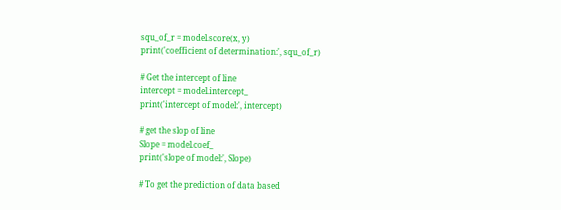squ_of_r = model.score(x, y)
print('coefficient of determination:', squ_of_r)

# Get the intercept of line
intercept = model.intercept_
print('intercept of model:', intercept)

# get the slop of line
Slope = model.coef_
print('slope of model:', Slope)

# To get the prediction of data based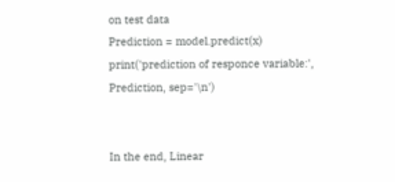on test data
Prediction = model.predict(x)
print('prediction of responce variable:', Prediction, sep='\n')


In the end, Linear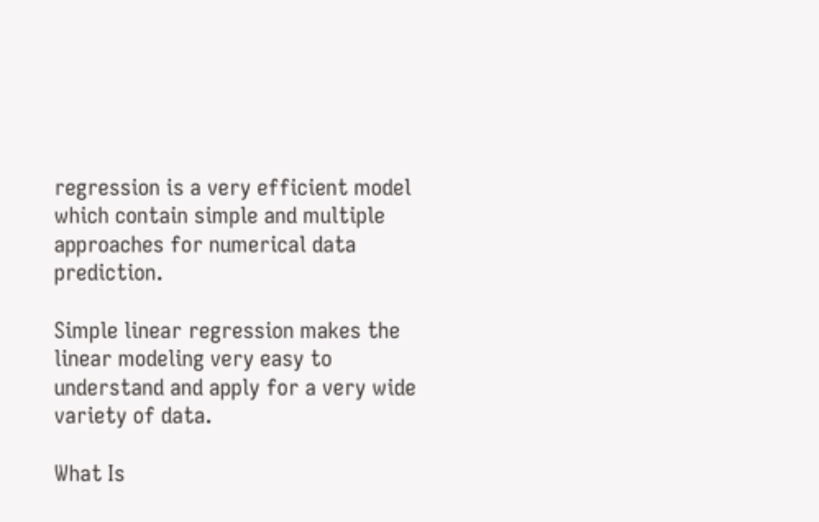regression is a very efficient model which contain simple and multiple approaches for numerical data prediction.

Simple linear regression makes the linear modeling very easy to understand and apply for a very wide variety of data.

What Is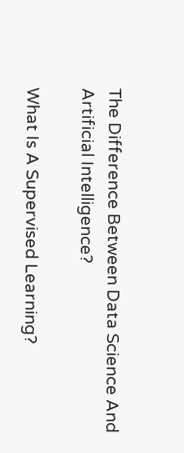The Difference Between Data Science And Artificial Intelligence?

What Is A Supervised Learning?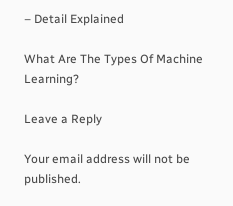– Detail Explained

What Are The Types Of Machine Learning?

Leave a Reply

Your email address will not be published.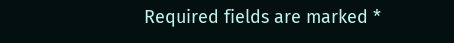Required fields are marked *